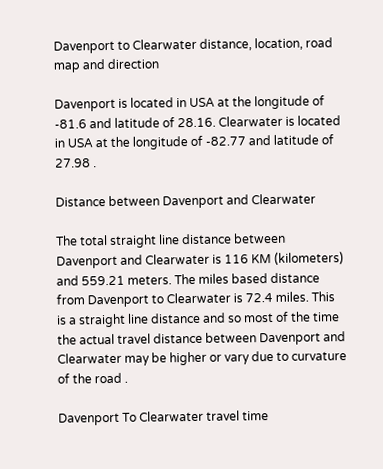Davenport to Clearwater distance, location, road map and direction

Davenport is located in USA at the longitude of -81.6 and latitude of 28.16. Clearwater is located in USA at the longitude of -82.77 and latitude of 27.98 .

Distance between Davenport and Clearwater

The total straight line distance between Davenport and Clearwater is 116 KM (kilometers) and 559.21 meters. The miles based distance from Davenport to Clearwater is 72.4 miles. This is a straight line distance and so most of the time the actual travel distance between Davenport and Clearwater may be higher or vary due to curvature of the road .

Davenport To Clearwater travel time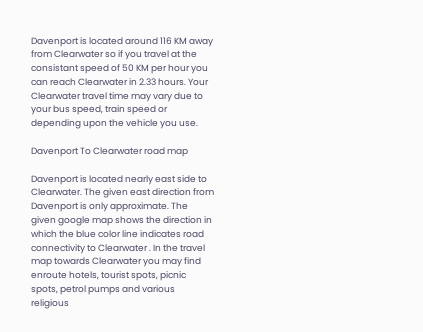Davenport is located around 116 KM away from Clearwater so if you travel at the consistant speed of 50 KM per hour you can reach Clearwater in 2.33 hours. Your Clearwater travel time may vary due to your bus speed, train speed or depending upon the vehicle you use.

Davenport To Clearwater road map

Davenport is located nearly east side to Clearwater. The given east direction from Davenport is only approximate. The given google map shows the direction in which the blue color line indicates road connectivity to Clearwater . In the travel map towards Clearwater you may find enroute hotels, tourist spots, picnic spots, petrol pumps and various religious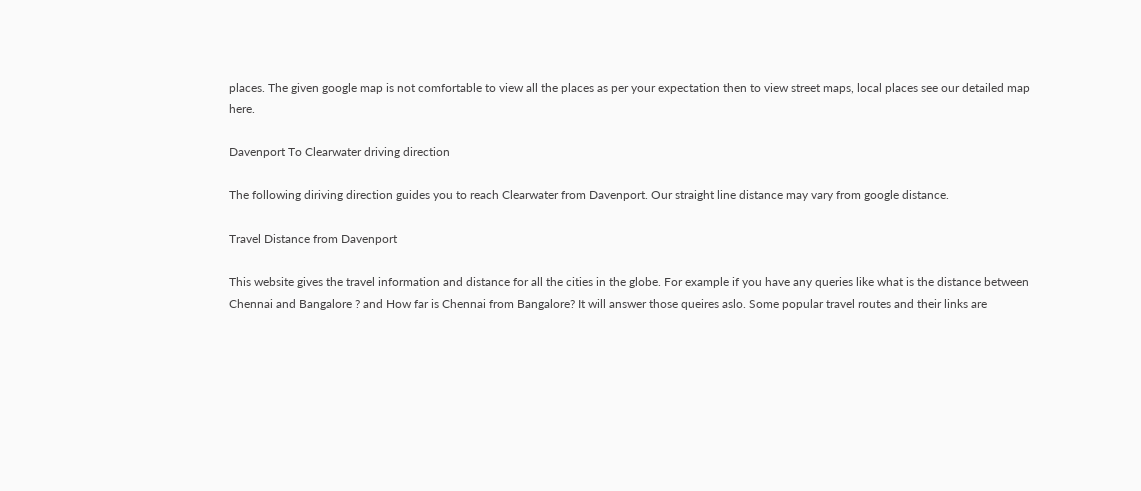places. The given google map is not comfortable to view all the places as per your expectation then to view street maps, local places see our detailed map here.

Davenport To Clearwater driving direction

The following diriving direction guides you to reach Clearwater from Davenport. Our straight line distance may vary from google distance.

Travel Distance from Davenport

This website gives the travel information and distance for all the cities in the globe. For example if you have any queries like what is the distance between Chennai and Bangalore ? and How far is Chennai from Bangalore? It will answer those queires aslo. Some popular travel routes and their links are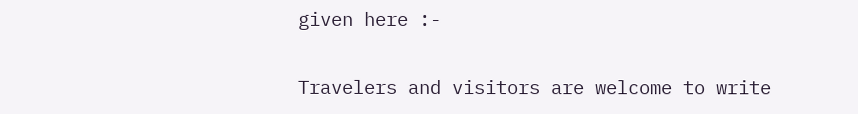given here :-

Travelers and visitors are welcome to write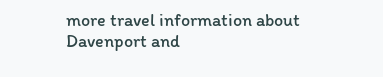more travel information about Davenport and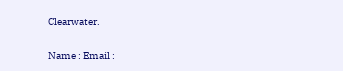Clearwater.

Name : Email :